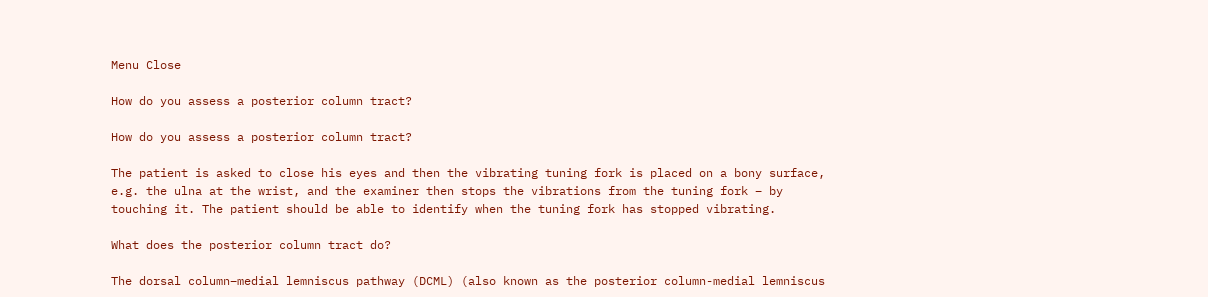Menu Close

How do you assess a posterior column tract?

How do you assess a posterior column tract?

The patient is asked to close his eyes and then the vibrating tuning fork is placed on a bony surface, e.g. the ulna at the wrist, and the examiner then stops the vibrations from the tuning fork – by touching it. The patient should be able to identify when the tuning fork has stopped vibrating.

What does the posterior column tract do?

The dorsal column–medial lemniscus pathway (DCML) (also known as the posterior column-medial lemniscus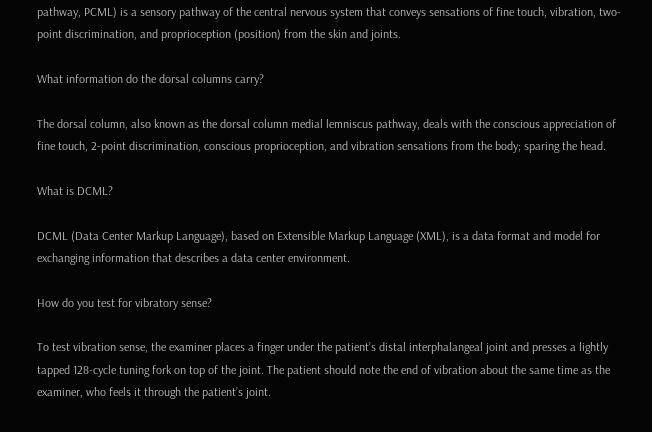pathway, PCML) is a sensory pathway of the central nervous system that conveys sensations of fine touch, vibration, two-point discrimination, and proprioception (position) from the skin and joints.

What information do the dorsal columns carry?

The dorsal column, also known as the dorsal column medial lemniscus pathway, deals with the conscious appreciation of fine touch, 2-point discrimination, conscious proprioception, and vibration sensations from the body; sparing the head.

What is DCML?

DCML (Data Center Markup Language), based on Extensible Markup Language (XML), is a data format and model for exchanging information that describes a data center environment.

How do you test for vibratory sense?

To test vibration sense, the examiner places a finger under the patient’s distal interphalangeal joint and presses a lightly tapped 128-cycle tuning fork on top of the joint. The patient should note the end of vibration about the same time as the examiner, who feels it through the patient’s joint.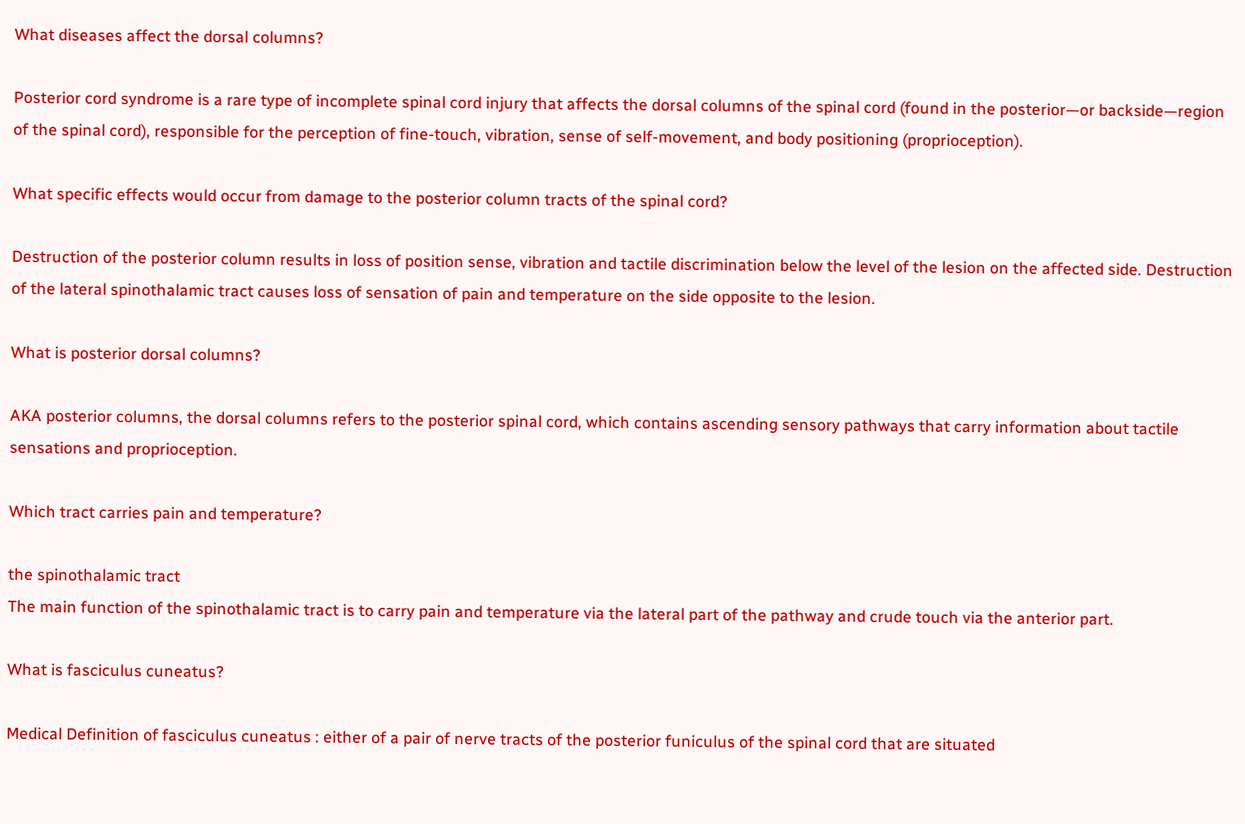What diseases affect the dorsal columns?

Posterior cord syndrome is a rare type of incomplete spinal cord injury that affects the dorsal columns of the spinal cord (found in the posterior—or backside—region of the spinal cord), responsible for the perception of fine-touch, vibration, sense of self-movement, and body positioning (proprioception).

What specific effects would occur from damage to the posterior column tracts of the spinal cord?

Destruction of the posterior column results in loss of position sense, vibration and tactile discrimination below the level of the lesion on the affected side. Destruction of the lateral spinothalamic tract causes loss of sensation of pain and temperature on the side opposite to the lesion.

What is posterior dorsal columns?

AKA posterior columns, the dorsal columns refers to the posterior spinal cord, which contains ascending sensory pathways that carry information about tactile sensations and proprioception.

Which tract carries pain and temperature?

the spinothalamic tract
The main function of the spinothalamic tract is to carry pain and temperature via the lateral part of the pathway and crude touch via the anterior part.

What is fasciculus cuneatus?

Medical Definition of fasciculus cuneatus : either of a pair of nerve tracts of the posterior funiculus of the spinal cord that are situated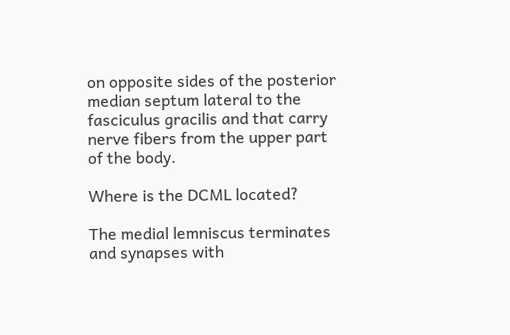on opposite sides of the posterior median septum lateral to the fasciculus gracilis and that carry nerve fibers from the upper part of the body.

Where is the DCML located?

The medial lemniscus terminates and synapses with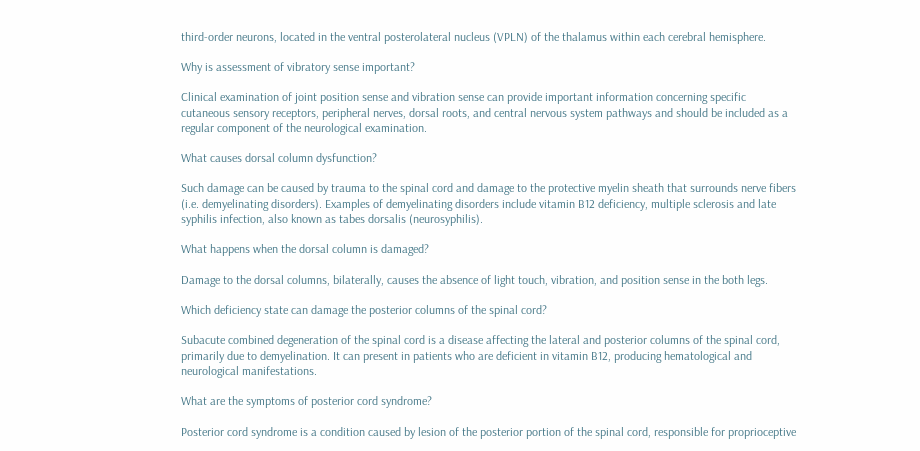third-order neurons, located in the ventral posterolateral nucleus (VPLN) of the thalamus within each cerebral hemisphere.

Why is assessment of vibratory sense important?

Clinical examination of joint position sense and vibration sense can provide important information concerning specific cutaneous sensory receptors, peripheral nerves, dorsal roots, and central nervous system pathways and should be included as a regular component of the neurological examination.

What causes dorsal column dysfunction?

Such damage can be caused by trauma to the spinal cord and damage to the protective myelin sheath that surrounds nerve fibers (i.e. demyelinating disorders). Examples of demyelinating disorders include vitamin B12 deficiency, multiple sclerosis and late syphilis infection, also known as tabes dorsalis (neurosyphilis).

What happens when the dorsal column is damaged?

Damage to the dorsal columns, bilaterally, causes the absence of light touch, vibration, and position sense in the both legs.

Which deficiency state can damage the posterior columns of the spinal cord?

Subacute combined degeneration of the spinal cord is a disease affecting the lateral and posterior columns of the spinal cord, primarily due to demyelination. It can present in patients who are deficient in vitamin B12, producing hematological and neurological manifestations.

What are the symptoms of posterior cord syndrome?

Posterior cord syndrome is a condition caused by lesion of the posterior portion of the spinal cord, responsible for proprioceptive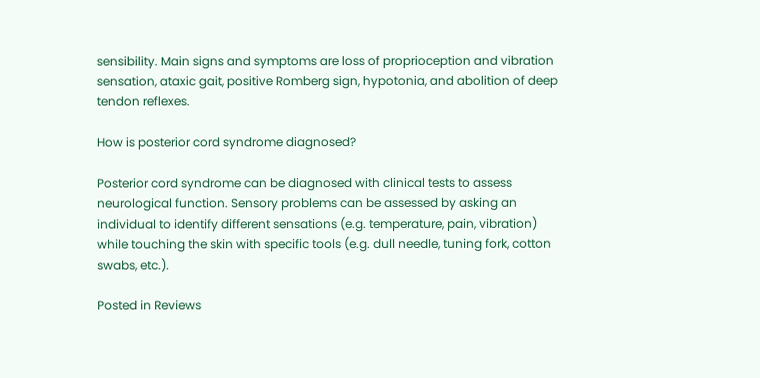sensibility. Main signs and symptoms are loss of proprioception and vibration sensation, ataxic gait, positive Romberg sign, hypotonia, and abolition of deep tendon reflexes.

How is posterior cord syndrome diagnosed?

Posterior cord syndrome can be diagnosed with clinical tests to assess neurological function. Sensory problems can be assessed by asking an individual to identify different sensations (e.g. temperature, pain, vibration) while touching the skin with specific tools (e.g. dull needle, tuning fork, cotton swabs, etc.).

Posted in Reviews